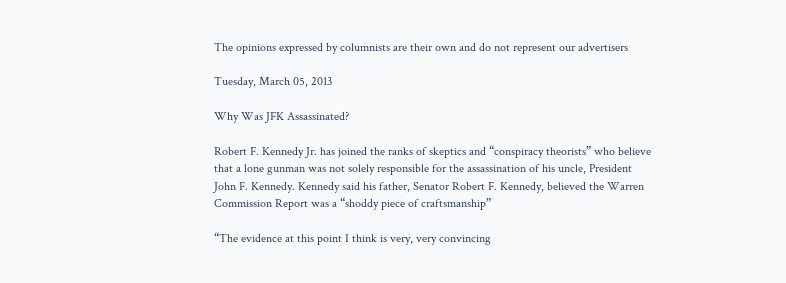The opinions expressed by columnists are their own and do not represent our advertisers

Tuesday, March 05, 2013

Why Was JFK Assassinated?

Robert F. Kennedy Jr. has joined the ranks of skeptics and “conspiracy theorists” who believe that a lone gunman was not solely responsible for the assassination of his uncle, President John F. Kennedy. Kennedy said his father, Senator Robert F. Kennedy, believed the Warren Commission Report was a “shoddy piece of craftsmanship”

“The evidence at this point I think is very, very convincing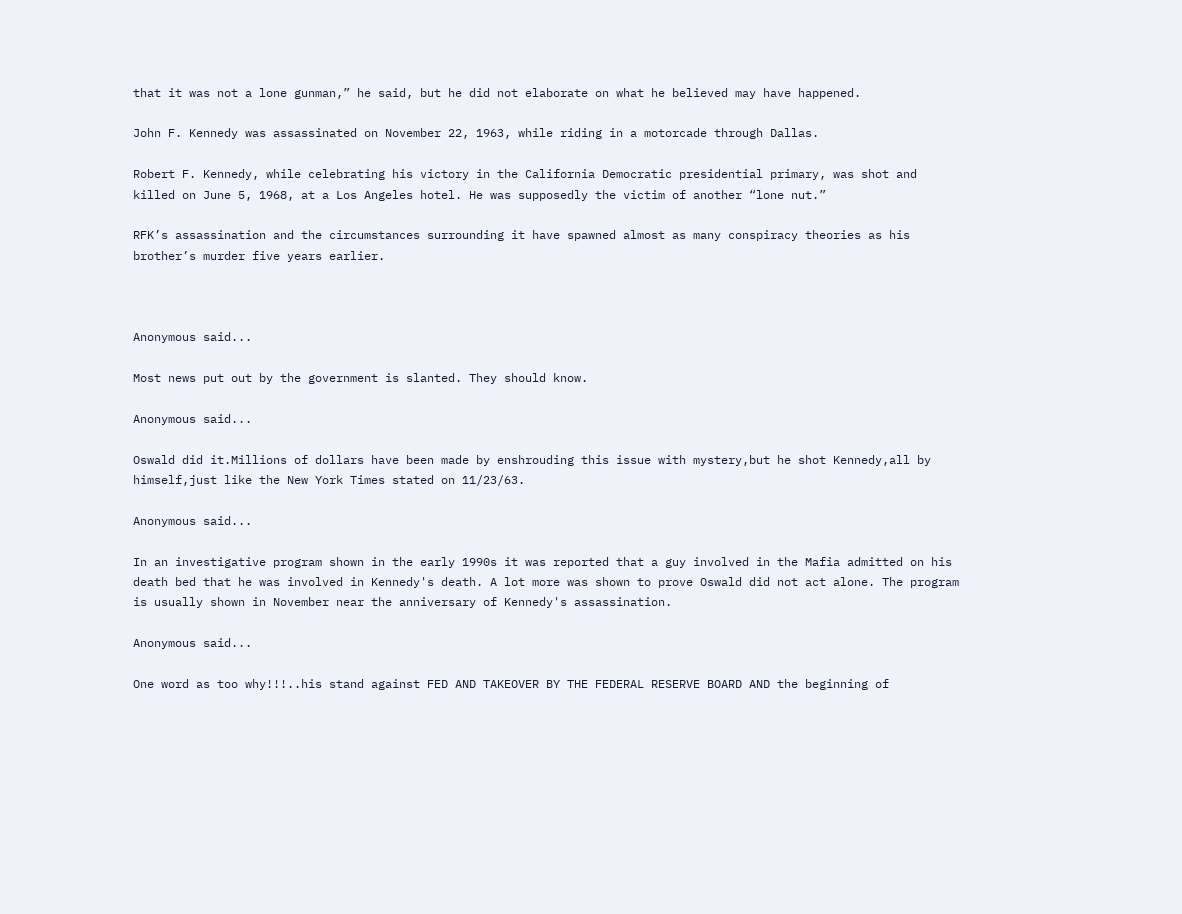that it was not a lone gunman,” he said, but he did not elaborate on what he believed may have happened.

John F. Kennedy was assassinated on November 22, 1963, while riding in a motorcade through Dallas.

Robert F. Kennedy, while celebrating his victory in the California Democratic presidential primary, was shot and killed on June 5, 1968, at a Los Angeles hotel. He was supposedly the victim of another “lone nut.”

RFK’s assassination and the circumstances surrounding it have spawned almost as many conspiracy theories as his brother’s murder five years earlier.



Anonymous said...

Most news put out by the government is slanted. They should know.

Anonymous said...

Oswald did it.Millions of dollars have been made by enshrouding this issue with mystery,but he shot Kennedy,all by himself,just like the New York Times stated on 11/23/63.

Anonymous said...

In an investigative program shown in the early 1990s it was reported that a guy involved in the Mafia admitted on his death bed that he was involved in Kennedy's death. A lot more was shown to prove Oswald did not act alone. The program is usually shown in November near the anniversary of Kennedy's assassination.

Anonymous said...

One word as too why!!!..his stand against FED AND TAKEOVER BY THE FEDERAL RESERVE BOARD AND the beginning of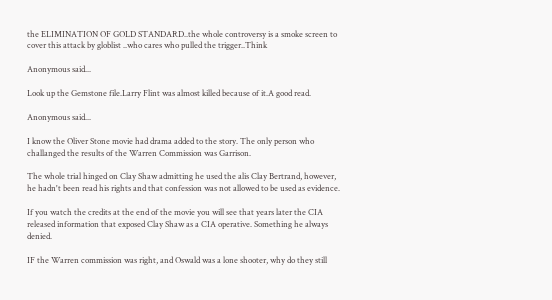the ELIMINATION OF GOLD STANDARD..the whole controversy is a smoke screen to cover this attack by globlist ..who cares who pulled the trigger..Think

Anonymous said...

Look up the Gemstone file.Larry Flint was almost killed because of it.A good read.

Anonymous said...

I know the Oliver Stone movie had drama added to the story. The only person who challanged the results of the Warren Commission was Garrison.

The whole trial hinged on Clay Shaw admitting he used the alis Clay Bertrand, however, he hadn't been read his rights and that confession was not allowed to be used as evidence.

If you watch the credits at the end of the movie you will see that years later the CIA released information that exposed Clay Shaw as a CIA operative. Something he always denied.

IF the Warren commission was right, and Oswald was a lone shooter, why do they still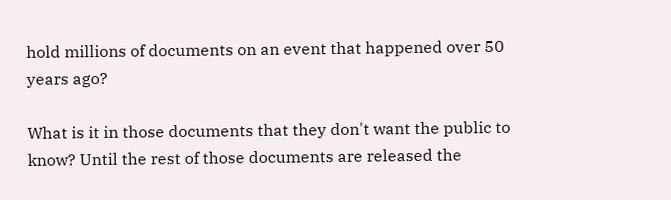hold millions of documents on an event that happened over 50 years ago?

What is it in those documents that they don't want the public to know? Until the rest of those documents are released the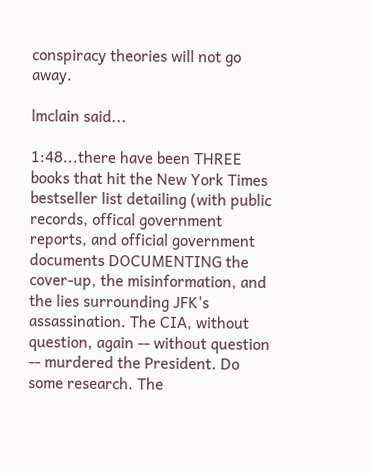conspiracy theories will not go away.

lmclain said...

1:48...there have been THREE books that hit the New York Times bestseller list detailing (with public records, offical government reports, and official government documents DOCUMENTING the cover-up, the misinformation, and the lies surrounding JFK's assassination. The CIA, without question, again -- without question -- murdered the President. Do some research. The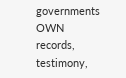governments OWN records, testimony,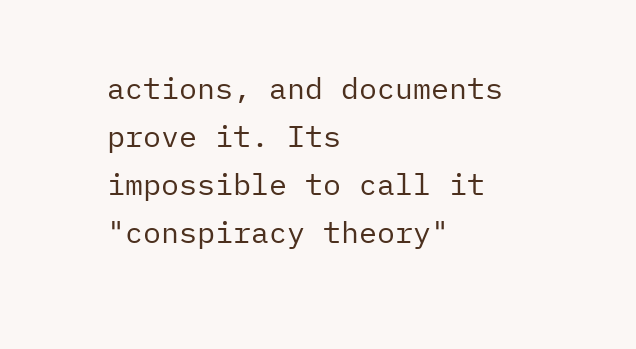actions, and documents prove it. Its impossible to call it "conspiracy theory"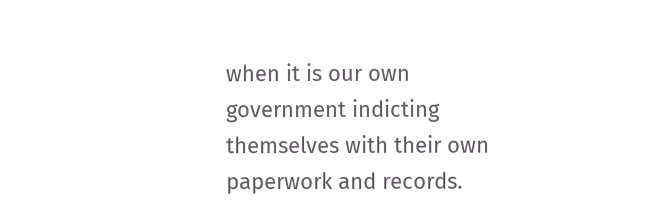when it is our own government indicting themselves with their own paperwork and records.